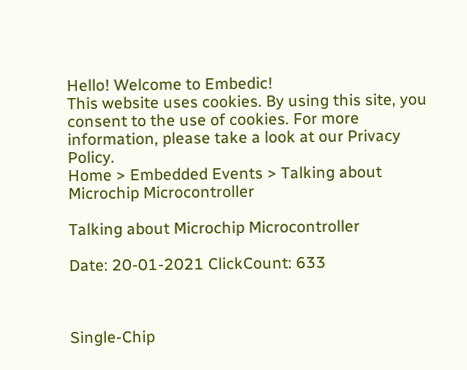Hello! Welcome to Embedic!
This website uses cookies. By using this site, you consent to the use of cookies. For more information, please take a look at our Privacy Policy.
Home > Embedded Events > Talking about Microchip Microcontroller

Talking about Microchip Microcontroller

Date: 20-01-2021 ClickCount: 633



Single-Chip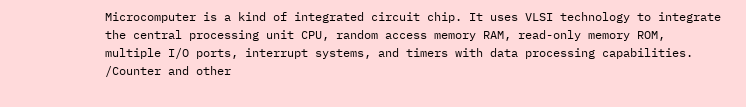Microcomputer is a kind of integrated circuit chip. It uses VLSI technology to integrate the central processing unit CPU, random access memory RAM, read-only memory ROM, multiple I/O ports, interrupt systems, and timers with data processing capabilities. /Counter and other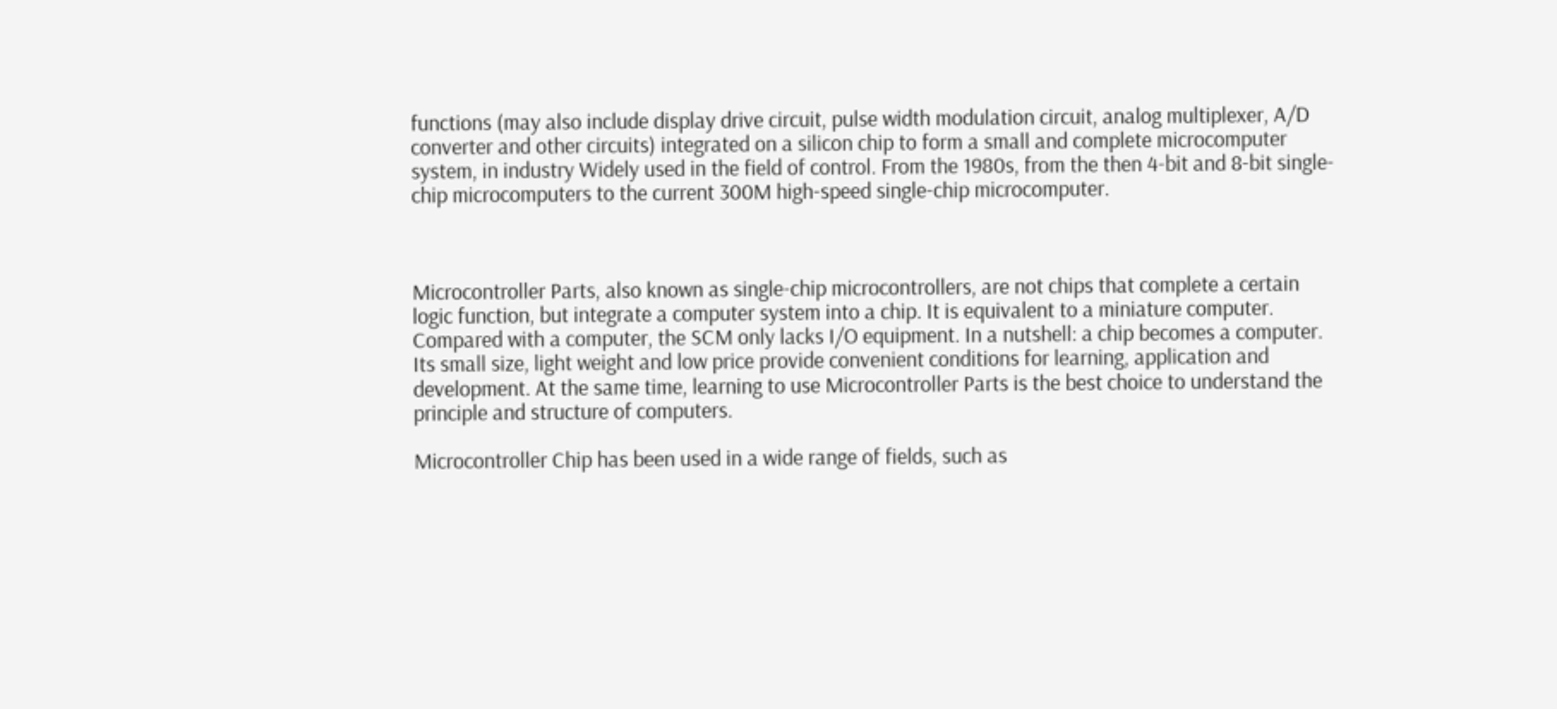functions (may also include display drive circuit, pulse width modulation circuit, analog multiplexer, A/D converter and other circuits) integrated on a silicon chip to form a small and complete microcomputer system, in industry Widely used in the field of control. From the 1980s, from the then 4-bit and 8-bit single-chip microcomputers to the current 300M high-speed single-chip microcomputer.



Microcontroller Parts, also known as single-chip microcontrollers, are not chips that complete a certain logic function, but integrate a computer system into a chip. It is equivalent to a miniature computer. Compared with a computer, the SCM only lacks I/O equipment. In a nutshell: a chip becomes a computer. Its small size, light weight and low price provide convenient conditions for learning, application and development. At the same time, learning to use Microcontroller Parts is the best choice to understand the principle and structure of computers.

Microcontroller Chip has been used in a wide range of fields, such as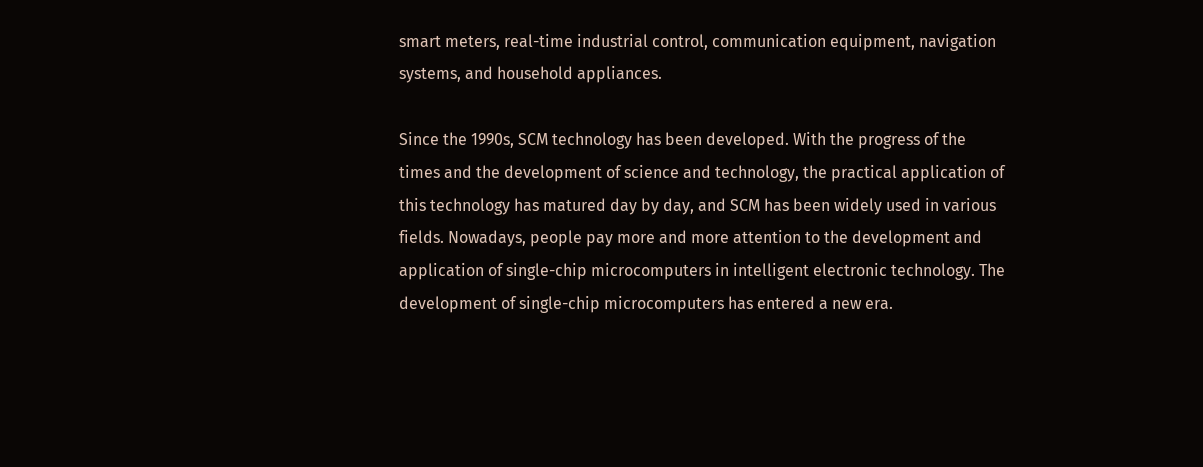smart meters, real-time industrial control, communication equipment, navigation systems, and household appliances.

Since the 1990s, SCM technology has been developed. With the progress of the times and the development of science and technology, the practical application of this technology has matured day by day, and SCM has been widely used in various fields. Nowadays, people pay more and more attention to the development and application of single-chip microcomputers in intelligent electronic technology. The development of single-chip microcomputers has entered a new era.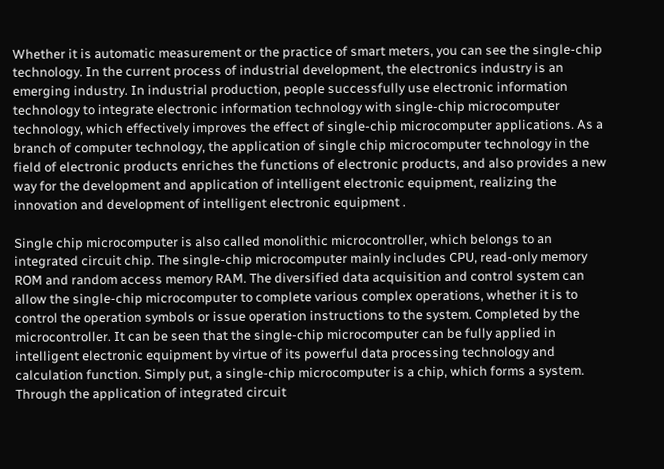Whether it is automatic measurement or the practice of smart meters, you can see the single-chip technology. In the current process of industrial development, the electronics industry is an emerging industry. In industrial production, people successfully use electronic information technology to integrate electronic information technology with single-chip microcomputer technology, which effectively improves the effect of single-chip microcomputer applications. As a branch of computer technology, the application of single chip microcomputer technology in the field of electronic products enriches the functions of electronic products, and also provides a new way for the development and application of intelligent electronic equipment, realizing the innovation and development of intelligent electronic equipment .

Single chip microcomputer is also called monolithic microcontroller, which belongs to an integrated circuit chip. The single-chip microcomputer mainly includes CPU, read-only memory ROM and random access memory RAM. The diversified data acquisition and control system can allow the single-chip microcomputer to complete various complex operations, whether it is to control the operation symbols or issue operation instructions to the system. Completed by the microcontroller. It can be seen that the single-chip microcomputer can be fully applied in intelligent electronic equipment by virtue of its powerful data processing technology and calculation function. Simply put, a single-chip microcomputer is a chip, which forms a system. Through the application of integrated circuit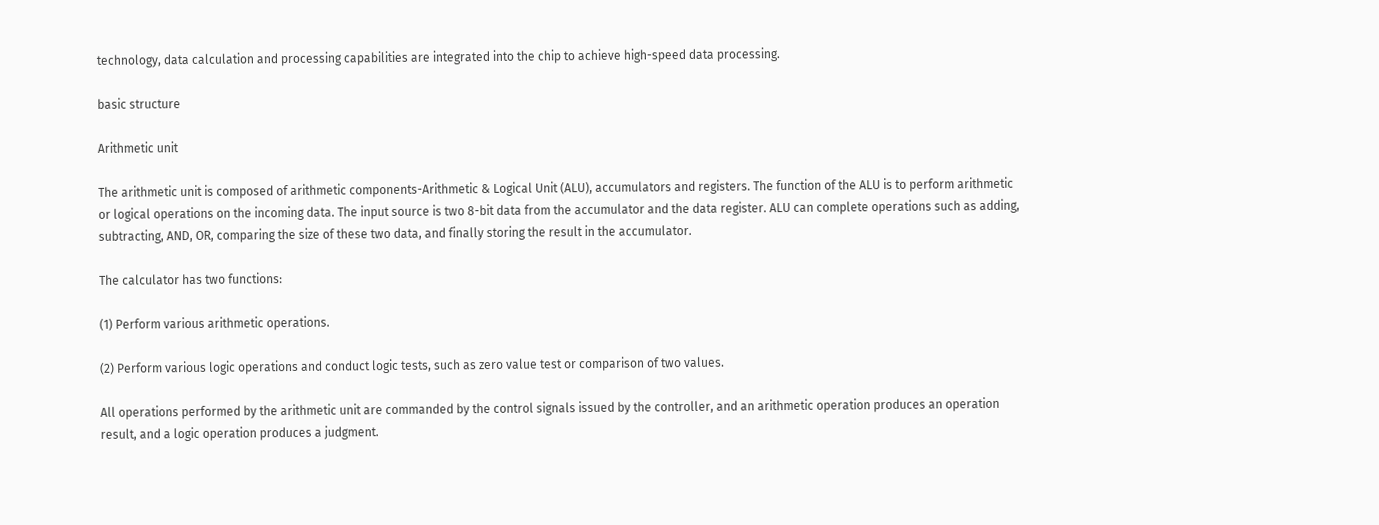technology, data calculation and processing capabilities are integrated into the chip to achieve high-speed data processing.

basic structure

Arithmetic unit

The arithmetic unit is composed of arithmetic components-Arithmetic & Logical Unit (ALU), accumulators and registers. The function of the ALU is to perform arithmetic or logical operations on the incoming data. The input source is two 8-bit data from the accumulator and the data register. ALU can complete operations such as adding, subtracting, AND, OR, comparing the size of these two data, and finally storing the result in the accumulator.

The calculator has two functions:

(1) Perform various arithmetic operations.

(2) Perform various logic operations and conduct logic tests, such as zero value test or comparison of two values.

All operations performed by the arithmetic unit are commanded by the control signals issued by the controller, and an arithmetic operation produces an operation result, and a logic operation produces a judgment.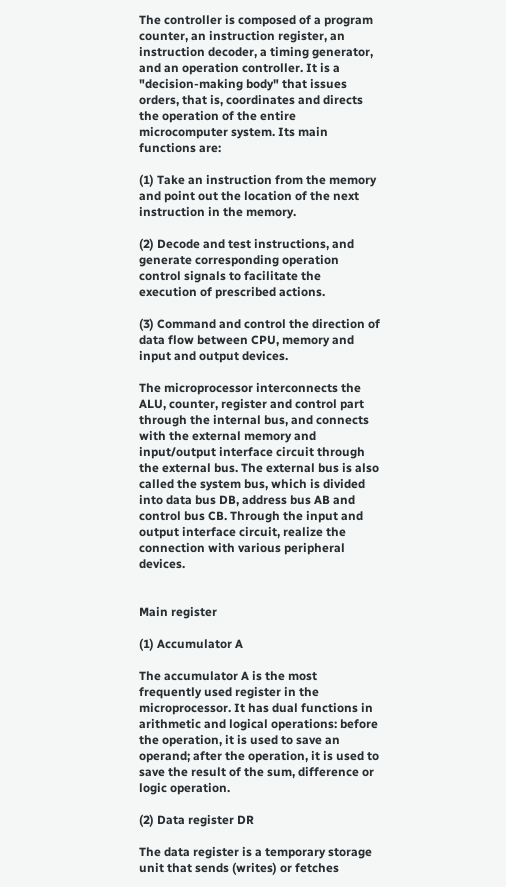The controller is composed of a program counter, an instruction register, an instruction decoder, a timing generator, and an operation controller. It is a "decision-making body" that issues orders, that is, coordinates and directs the operation of the entire microcomputer system. Its main functions are:

(1) Take an instruction from the memory and point out the location of the next instruction in the memory.

(2) Decode and test instructions, and generate corresponding operation control signals to facilitate the execution of prescribed actions.

(3) Command and control the direction of data flow between CPU, memory and input and output devices.

The microprocessor interconnects the ALU, counter, register and control part through the internal bus, and connects with the external memory and input/output interface circuit through the external bus. The external bus is also called the system bus, which is divided into data bus DB, address bus AB and control bus CB. Through the input and output interface circuit, realize the connection with various peripheral devices.


Main register

(1) Accumulator A

The accumulator A is the most frequently used register in the microprocessor. It has dual functions in arithmetic and logical operations: before the operation, it is used to save an operand; after the operation, it is used to save the result of the sum, difference or logic operation.

(2) Data register DR

The data register is a temporary storage unit that sends (writes) or fetches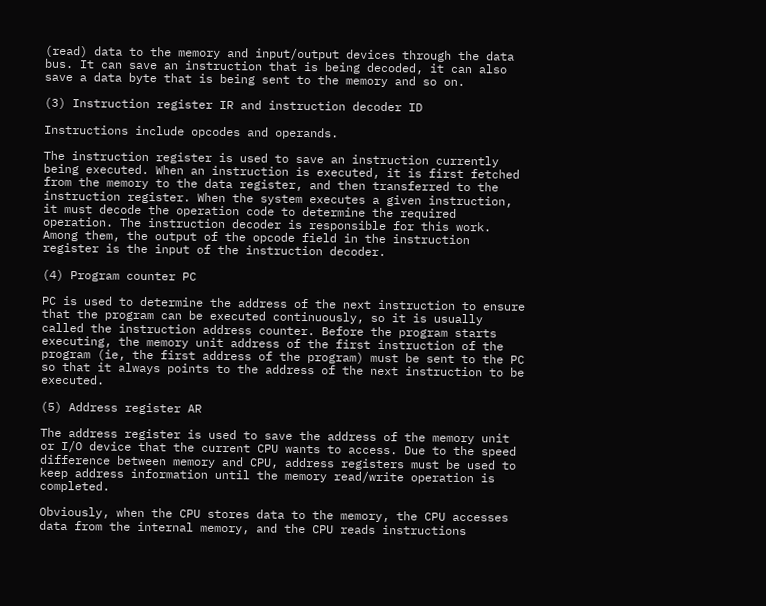(read) data to the memory and input/output devices through the data bus. It can save an instruction that is being decoded, it can also save a data byte that is being sent to the memory and so on.

(3) Instruction register IR and instruction decoder ID

Instructions include opcodes and operands.

The instruction register is used to save an instruction currently being executed. When an instruction is executed, it is first fetched from the memory to the data register, and then transferred to the instruction register. When the system executes a given instruction, it must decode the operation code to determine the required operation. The instruction decoder is responsible for this work. Among them, the output of the opcode field in the instruction register is the input of the instruction decoder.

(4) Program counter PC

PC is used to determine the address of the next instruction to ensure that the program can be executed continuously, so it is usually called the instruction address counter. Before the program starts executing, the memory unit address of the first instruction of the program (ie, the first address of the program) must be sent to the PC so that it always points to the address of the next instruction to be executed.

(5) Address register AR

The address register is used to save the address of the memory unit or I/O device that the current CPU wants to access. Due to the speed difference between memory and CPU, address registers must be used to keep address information until the memory read/write operation is completed.

Obviously, when the CPU stores data to the memory, the CPU accesses data from the internal memory, and the CPU reads instructions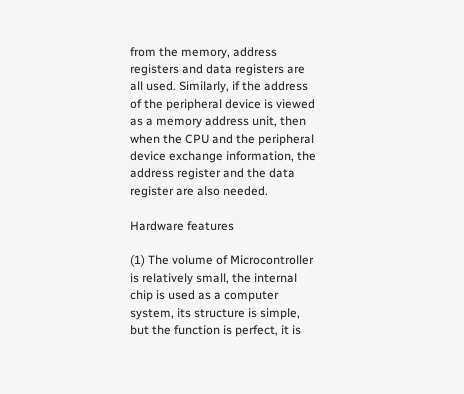from the memory, address registers and data registers are all used. Similarly, if the address of the peripheral device is viewed as a memory address unit, then when the CPU and the peripheral device exchange information, the address register and the data register are also needed.

Hardware features

(1) The volume of Microcontroller is relatively small, the internal chip is used as a computer system, its structure is simple, but the function is perfect, it is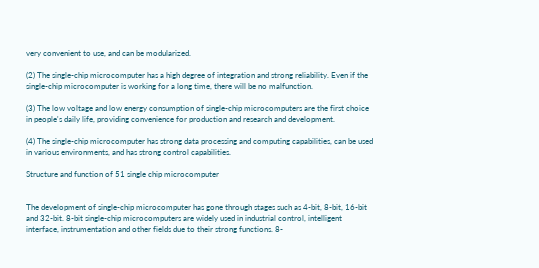very convenient to use, and can be modularized.

(2) The single-chip microcomputer has a high degree of integration and strong reliability. Even if the single-chip microcomputer is working for a long time, there will be no malfunction.

(3) The low voltage and low energy consumption of single-chip microcomputers are the first choice in people's daily life, providing convenience for production and research and development.

(4) The single-chip microcomputer has strong data processing and computing capabilities, can be used in various environments, and has strong control capabilities.

Structure and function of 51 single chip microcomputer


The development of single-chip microcomputer has gone through stages such as 4-bit, 8-bit, 16-bit and 32-bit. 8-bit single-chip microcomputers are widely used in industrial control, intelligent interface, instrumentation and other fields due to their strong functions. 8-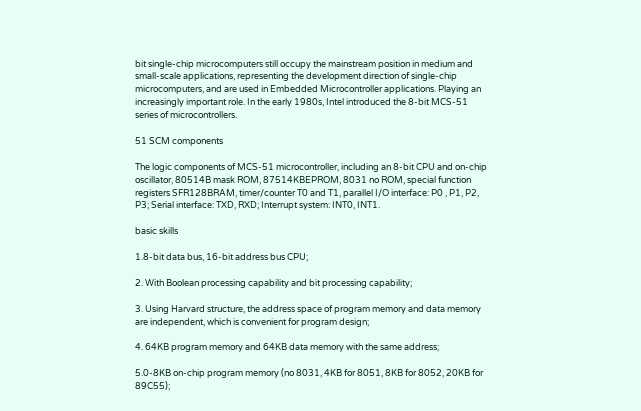bit single-chip microcomputers still occupy the mainstream position in medium and small-scale applications, representing the development direction of single-chip microcomputers, and are used in Embedded Microcontroller applications. Playing an increasingly important role. In the early 1980s, Intel introduced the 8-bit MCS-51 series of microcontrollers.

51 SCM components

The logic components of MCS-51 microcontroller, including an 8-bit CPU and on-chip oscillator, 80514B mask ROM, 87514KBEPROM, 8031 no ROM, special function registers SFR128BRAM, timer/counter T0 and T1, parallel I/O interface: P0 , P1, P2, P3; Serial interface: TXD, RXD; Interrupt system: INT0, INT1.

basic skills

1.8-bit data bus, 16-bit address bus CPU;

2. With Boolean processing capability and bit processing capability;

3. Using Harvard structure, the address space of program memory and data memory are independent, which is convenient for program design;

4. 64KB program memory and 64KB data memory with the same address;

5.0-8KB on-chip program memory (no 8031, 4KB for 8051, 8KB for 8052, 20KB for 89C55);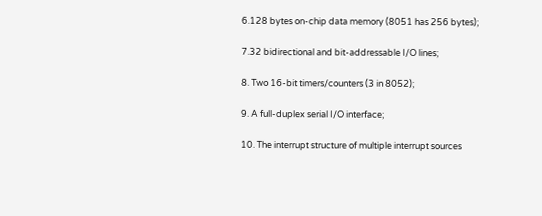6.128 bytes on-chip data memory (8051 has 256 bytes);

7.32 bidirectional and bit-addressable I/O lines;

8. Two 16-bit timers/counters (3 in 8052);

9. A full-duplex serial I/O interface;

10. The interrupt structure of multiple interrupt sources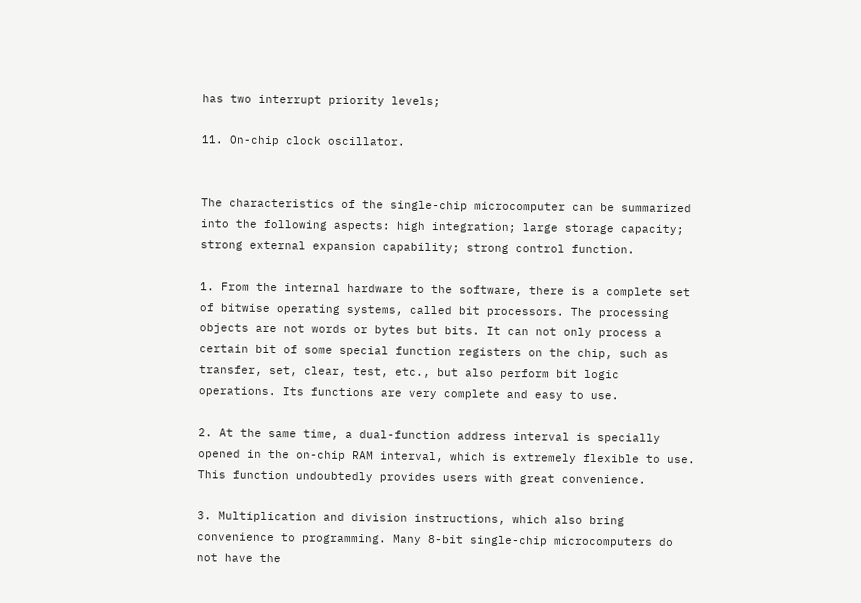has two interrupt priority levels;

11. On-chip clock oscillator.


The characteristics of the single-chip microcomputer can be summarized into the following aspects: high integration; large storage capacity; strong external expansion capability; strong control function.

1. From the internal hardware to the software, there is a complete set of bitwise operating systems, called bit processors. The processing objects are not words or bytes but bits. It can not only process a certain bit of some special function registers on the chip, such as transfer, set, clear, test, etc., but also perform bit logic operations. Its functions are very complete and easy to use.

2. At the same time, a dual-function address interval is specially opened in the on-chip RAM interval, which is extremely flexible to use. This function undoubtedly provides users with great convenience.

3. Multiplication and division instructions, which also bring convenience to programming. Many 8-bit single-chip microcomputers do not have the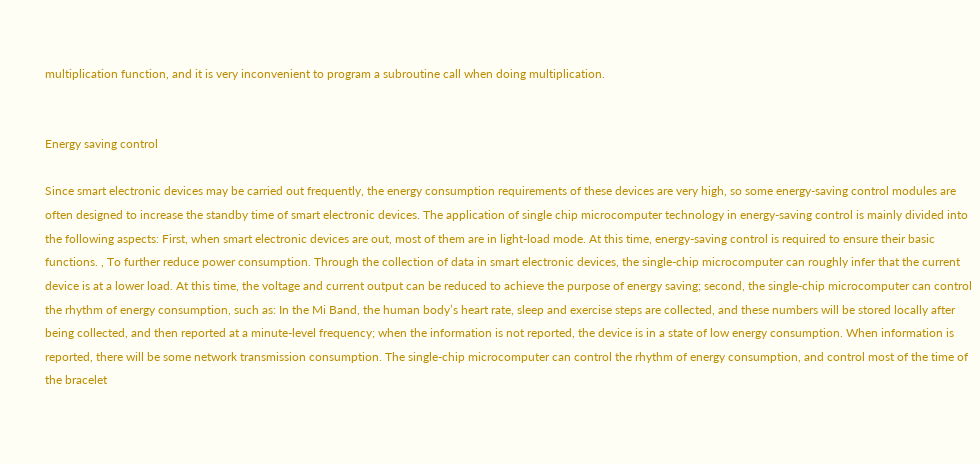multiplication function, and it is very inconvenient to program a subroutine call when doing multiplication.


Energy saving control

Since smart electronic devices may be carried out frequently, the energy consumption requirements of these devices are very high, so some energy-saving control modules are often designed to increase the standby time of smart electronic devices. The application of single chip microcomputer technology in energy-saving control is mainly divided into the following aspects: First, when smart electronic devices are out, most of them are in light-load mode. At this time, energy-saving control is required to ensure their basic functions. , To further reduce power consumption. Through the collection of data in smart electronic devices, the single-chip microcomputer can roughly infer that the current device is at a lower load. At this time, the voltage and current output can be reduced to achieve the purpose of energy saving; second, the single-chip microcomputer can control the rhythm of energy consumption, such as: In the Mi Band, the human body’s heart rate, sleep and exercise steps are collected, and these numbers will be stored locally after being collected, and then reported at a minute-level frequency; when the information is not reported, the device is in a state of low energy consumption. When information is reported, there will be some network transmission consumption. The single-chip microcomputer can control the rhythm of energy consumption, and control most of the time of the bracelet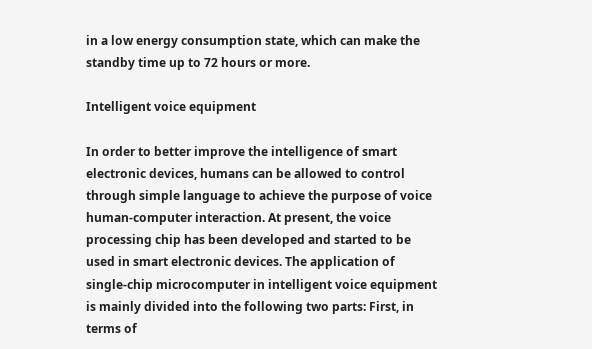in a low energy consumption state, which can make the standby time up to 72 hours or more.

Intelligent voice equipment

In order to better improve the intelligence of smart electronic devices, humans can be allowed to control through simple language to achieve the purpose of voice human-computer interaction. At present, the voice processing chip has been developed and started to be used in smart electronic devices. The application of single-chip microcomputer in intelligent voice equipment is mainly divided into the following two parts: First, in terms of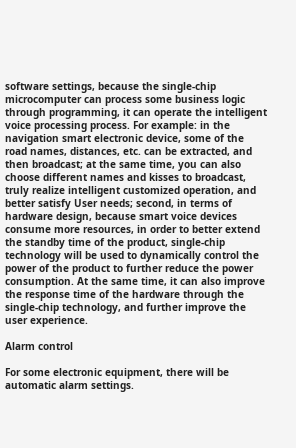software settings, because the single-chip microcomputer can process some business logic through programming, it can operate the intelligent voice processing process. For example: in the navigation smart electronic device, some of the road names, distances, etc. can be extracted, and then broadcast; at the same time, you can also choose different names and kisses to broadcast, truly realize intelligent customized operation, and better satisfy User needs; second, in terms of hardware design, because smart voice devices consume more resources, in order to better extend the standby time of the product, single-chip technology will be used to dynamically control the power of the product to further reduce the power consumption. At the same time, it can also improve the response time of the hardware through the single-chip technology, and further improve the user experience.

Alarm control

For some electronic equipment, there will be automatic alarm settings.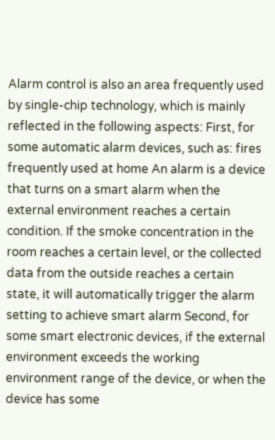Alarm control is also an area frequently used by single-chip technology, which is mainly reflected in the following aspects: First, for some automatic alarm devices, such as: fires frequently used at home An alarm is a device that turns on a smart alarm when the external environment reaches a certain condition. If the smoke concentration in the room reaches a certain level, or the collected data from the outside reaches a certain state, it will automatically trigger the alarm setting to achieve smart alarm Second, for some smart electronic devices, if the external environment exceeds the working environment range of the device, or when the device has some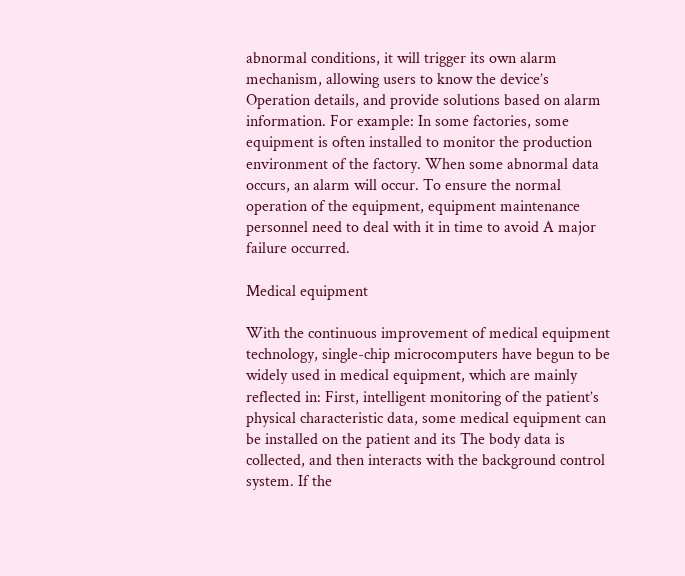abnormal conditions, it will trigger its own alarm mechanism, allowing users to know the device’s Operation details, and provide solutions based on alarm information. For example: In some factories, some equipment is often installed to monitor the production environment of the factory. When some abnormal data occurs, an alarm will occur. To ensure the normal operation of the equipment, equipment maintenance personnel need to deal with it in time to avoid A major failure occurred.

Medical equipment

With the continuous improvement of medical equipment technology, single-chip microcomputers have begun to be widely used in medical equipment, which are mainly reflected in: First, intelligent monitoring of the patient’s physical characteristic data, some medical equipment can be installed on the patient and its The body data is collected, and then interacts with the background control system. If the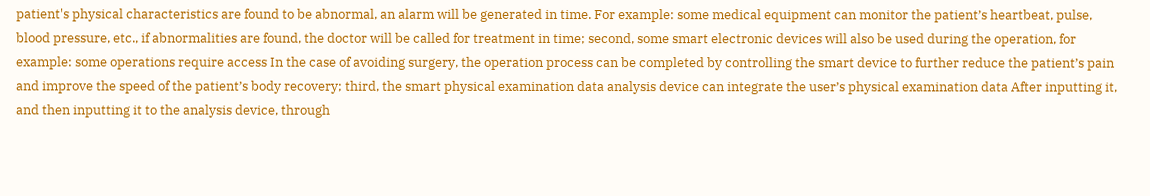patient's physical characteristics are found to be abnormal, an alarm will be generated in time. For example: some medical equipment can monitor the patient’s heartbeat, pulse, blood pressure, etc., if abnormalities are found, the doctor will be called for treatment in time; second, some smart electronic devices will also be used during the operation, for example: some operations require access In the case of avoiding surgery, the operation process can be completed by controlling the smart device to further reduce the patient’s pain and improve the speed of the patient’s body recovery; third, the smart physical examination data analysis device can integrate the user’s physical examination data After inputting it, and then inputting it to the analysis device, through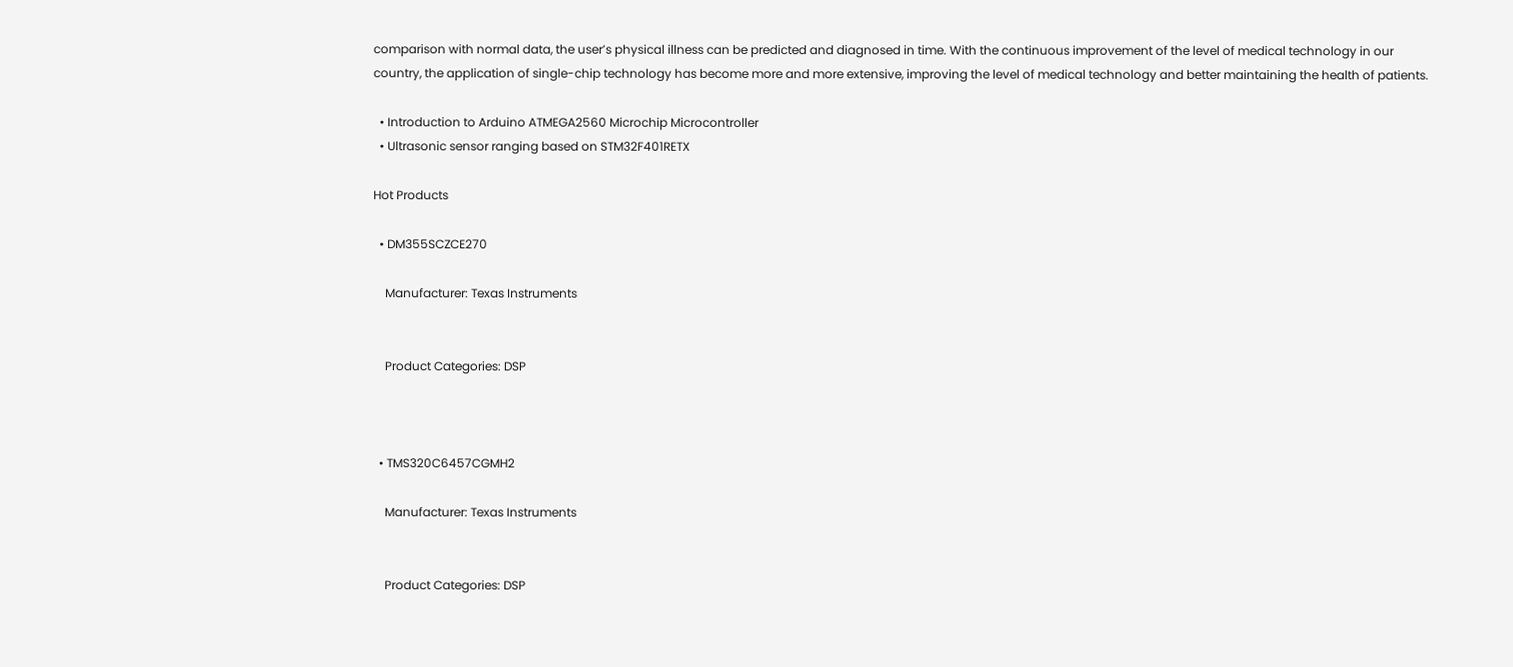comparison with normal data, the user’s physical illness can be predicted and diagnosed in time. With the continuous improvement of the level of medical technology in our country, the application of single-chip technology has become more and more extensive, improving the level of medical technology and better maintaining the health of patients.

  • Introduction to Arduino ATMEGA2560 Microchip Microcontroller
  • Ultrasonic sensor ranging based on STM32F401RETX

Hot Products

  • DM355SCZCE270

    Manufacturer: Texas Instruments


    Product Categories: DSP



  • TMS320C6457CGMH2

    Manufacturer: Texas Instruments


    Product Categories: DSP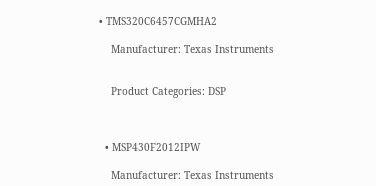• TMS320C6457CGMHA2

    Manufacturer: Texas Instruments


    Product Categories: DSP



  • MSP430F2012IPW

    Manufacturer: Texas Instruments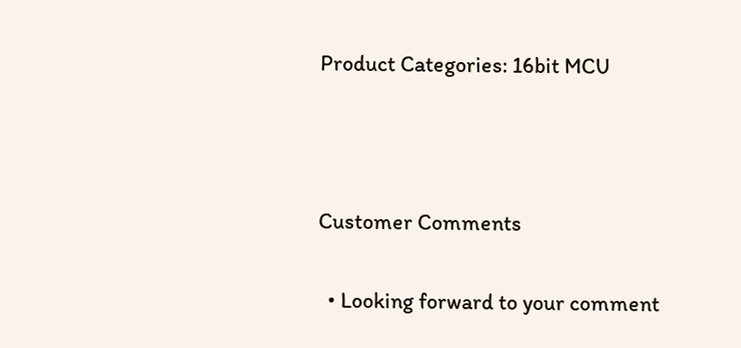Product Categories: 16bit MCU



Customer Comments

  • Looking forward to your comment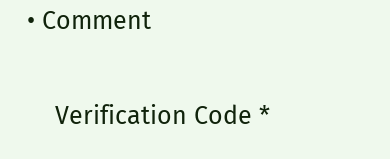• Comment

    Verification Code *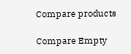Compare products

Compare Empty